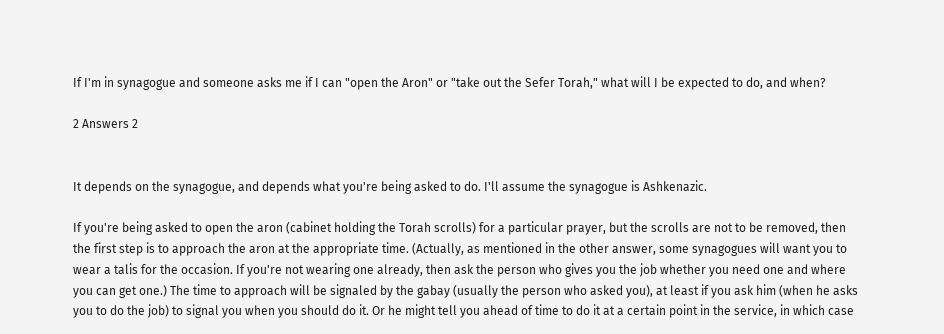If I'm in synagogue and someone asks me if I can "open the Aron" or "take out the Sefer Torah," what will I be expected to do, and when?

2 Answers 2


It depends on the synagogue, and depends what you're being asked to do. I'll assume the synagogue is Ashkenazic.

If you're being asked to open the aron (cabinet holding the Torah scrolls) for a particular prayer, but the scrolls are not to be removed, then the first step is to approach the aron at the appropriate time. (Actually, as mentioned in the other answer, some synagogues will want you to wear a talis for the occasion. If you're not wearing one already, then ask the person who gives you the job whether you need one and where you can get one.) The time to approach will be signaled by the gabay (usually the person who asked you), at least if you ask him (when he asks you to do the job) to signal you when you should do it. Or he might tell you ahead of time to do it at a certain point in the service, in which case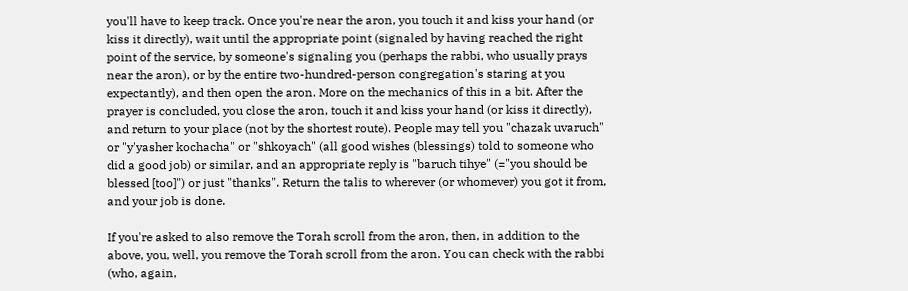you'll have to keep track. Once you're near the aron, you touch it and kiss your hand (or kiss it directly), wait until the appropriate point (signaled by having reached the right point of the service, by someone's signaling you (perhaps the rabbi, who usually prays near the aron), or by the entire two-hundred-person congregation's staring at you expectantly), and then open the aron. More on the mechanics of this in a bit. After the prayer is concluded, you close the aron, touch it and kiss your hand (or kiss it directly), and return to your place (not by the shortest route). People may tell you "chazak uvaruch" or "y'yasher kochacha" or "shkoyach" (all good wishes (blessings) told to someone who did a good job) or similar, and an appropriate reply is "baruch tihye" (="you should be blessed [too]") or just "thanks". Return the talis to wherever (or whomever) you got it from, and your job is done.

If you're asked to also remove the Torah scroll from the aron, then, in addition to the above, you, well, you remove the Torah scroll from the aron. You can check with the rabbi (who, again,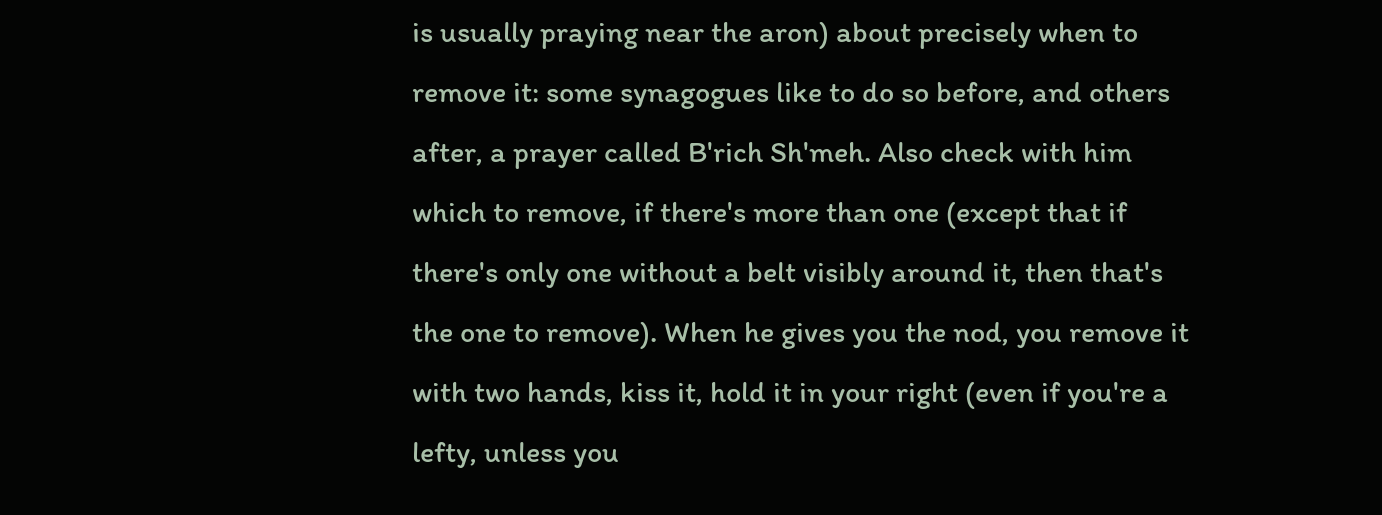is usually praying near the aron) about precisely when to remove it: some synagogues like to do so before, and others after, a prayer called B'rich Sh'meh. Also check with him which to remove, if there's more than one (except that if there's only one without a belt visibly around it, then that's the one to remove). When he gives you the nod, you remove it with two hands, kiss it, hold it in your right (even if you're a lefty, unless you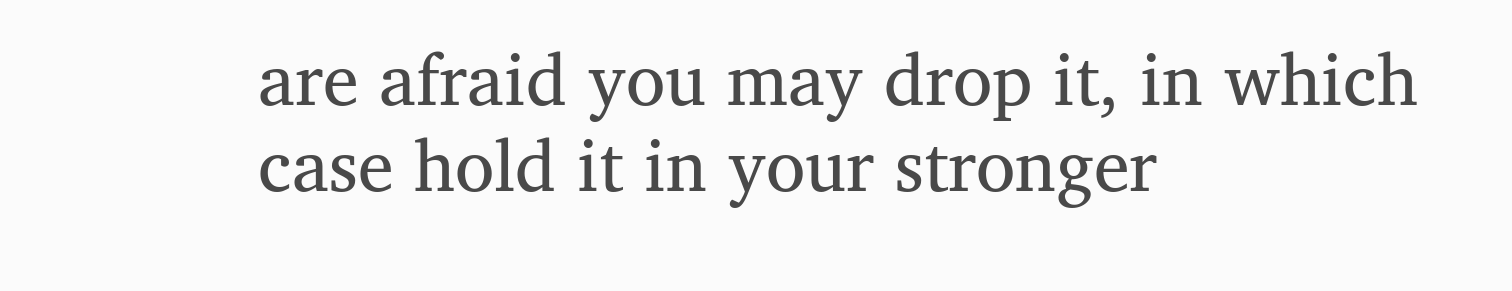are afraid you may drop it, in which case hold it in your stronger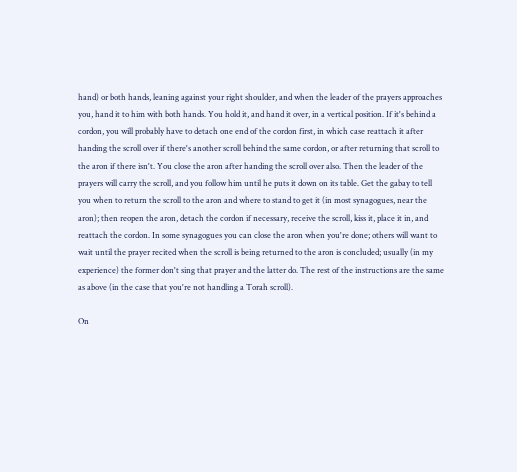hand) or both hands, leaning against your right shoulder, and when the leader of the prayers approaches you, hand it to him with both hands. You hold it, and hand it over, in a vertical position. If it's behind a cordon, you will probably have to detach one end of the cordon first, in which case reattach it after handing the scroll over if there's another scroll behind the same cordon, or after returning that scroll to the aron if there isn't. You close the aron after handing the scroll over also. Then the leader of the prayers will carry the scroll, and you follow him until he puts it down on its table. Get the gabay to tell you when to return the scroll to the aron and where to stand to get it (in most synagogues, near the aron); then reopen the aron, detach the cordon if necessary, receive the scroll, kiss it, place it in, and reattach the cordon. In some synagogues you can close the aron when you're done; others will want to wait until the prayer recited when the scroll is being returned to the aron is concluded; usually (in my experience) the former don't sing that prayer and the latter do. The rest of the instructions are the same as above (in the case that you're not handling a Torah scroll).

On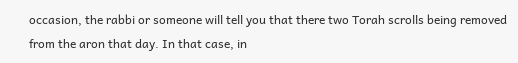occasion, the rabbi or someone will tell you that there two Torah scrolls being removed from the aron that day. In that case, in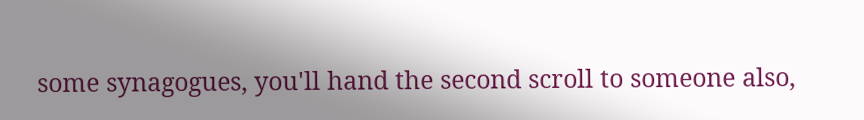some synagogues, you'll hand the second scroll to someone also,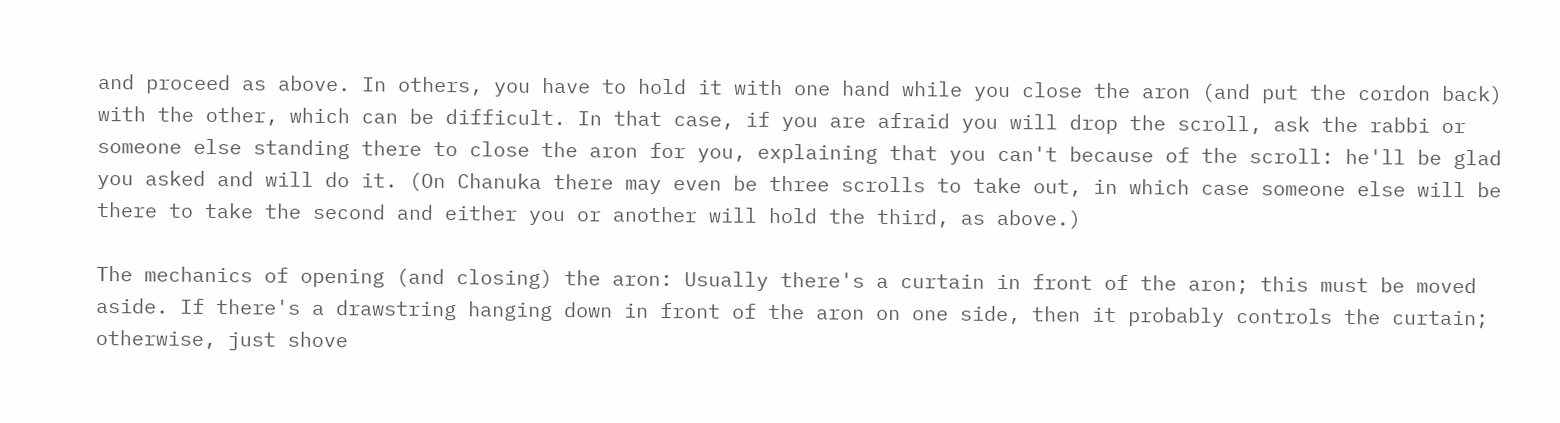and proceed as above. In others, you have to hold it with one hand while you close the aron (and put the cordon back) with the other, which can be difficult. In that case, if you are afraid you will drop the scroll, ask the rabbi or someone else standing there to close the aron for you, explaining that you can't because of the scroll: he'll be glad you asked and will do it. (On Chanuka there may even be three scrolls to take out, in which case someone else will be there to take the second and either you or another will hold the third, as above.)

The mechanics of opening (and closing) the aron: Usually there's a curtain in front of the aron; this must be moved aside. If there's a drawstring hanging down in front of the aron on one side, then it probably controls the curtain; otherwise, just shove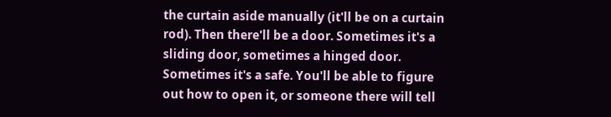the curtain aside manually (it'll be on a curtain rod). Then there'll be a door. Sometimes it's a sliding door, sometimes a hinged door. Sometimes it's a safe. You'll be able to figure out how to open it, or someone there will tell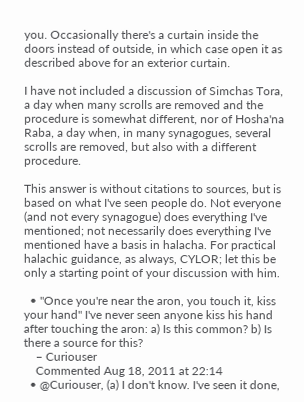you. Occasionally there's a curtain inside the doors instead of outside, in which case open it as described above for an exterior curtain.

I have not included a discussion of Simchas Tora, a day when many scrolls are removed and the procedure is somewhat different, nor of Hosha'na Raba, a day when, in many synagogues, several scrolls are removed, but also with a different procedure.

This answer is without citations to sources, but is based on what I've seen people do. Not everyone (and not every synagogue) does everything I've mentioned; not necessarily does everything I've mentioned have a basis in halacha. For practical halachic guidance, as always, CYLOR; let this be only a starting point of your discussion with him.

  • "Once you're near the aron, you touch it, kiss your hand" I've never seen anyone kiss his hand after touching the aron: a) Is this common? b) Is there a source for this?
    – Curiouser
    Commented Aug 18, 2011 at 22:14
  • @Curiouser, (a) I don't know. I've seen it done,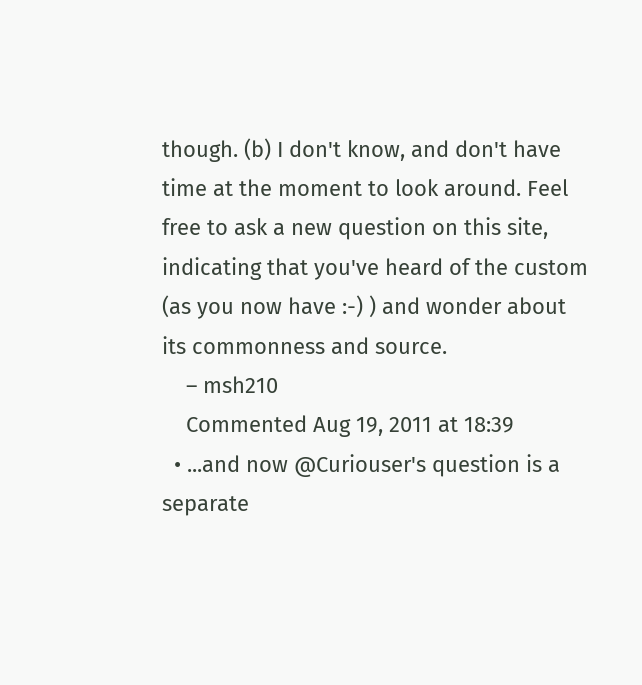though. (b) I don't know, and don't have time at the moment to look around. Feel free to ask a new question on this site, indicating that you've heard of the custom (as you now have :-) ) and wonder about its commonness and source.
    – msh210
    Commented Aug 19, 2011 at 18:39
  • ...and now @Curiouser's question is a separate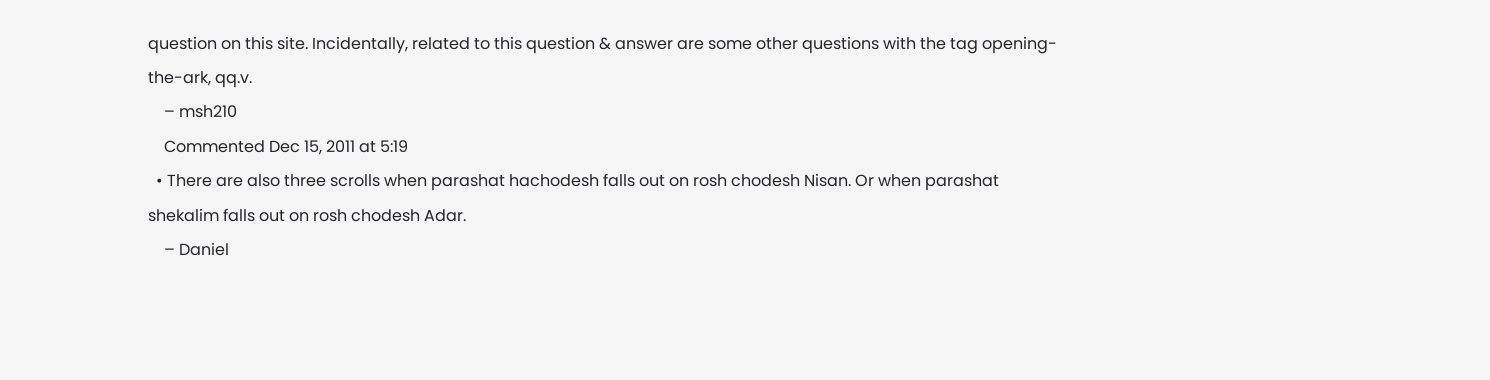question on this site. Incidentally, related to this question & answer are some other questions with the tag opening-the-ark, qq.v.
    – msh210
    Commented Dec 15, 2011 at 5:19
  • There are also three scrolls when parashat hachodesh falls out on rosh chodesh Nisan. Or when parashat shekalim falls out on rosh chodesh Adar.
    – Daniel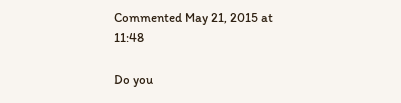Commented May 21, 2015 at 11:48

Do you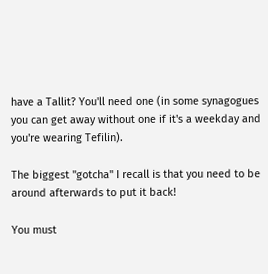have a Tallit? You'll need one (in some synagogues you can get away without one if it's a weekday and you're wearing Tefilin).

The biggest "gotcha" I recall is that you need to be around afterwards to put it back!

You must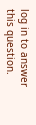log in to answer this question.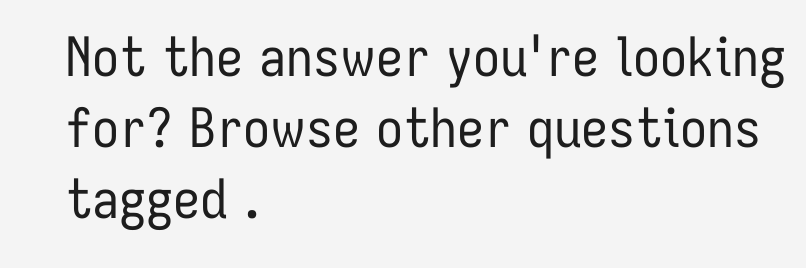Not the answer you're looking for? Browse other questions tagged .